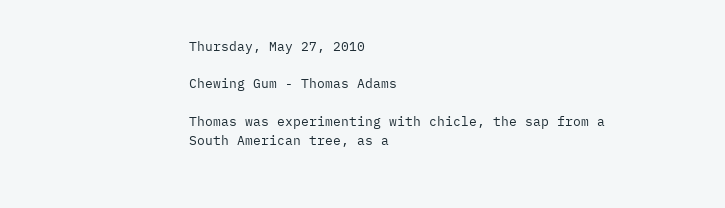Thursday, May 27, 2010

Chewing Gum - Thomas Adams

Thomas was experimenting with chicle, the sap from a South American tree, as a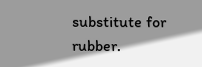substitute for rubber.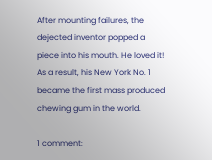After mounting failures, the dejected inventor popped a piece into his mouth. He loved it! As a result, his New York No. 1 became the first mass produced chewing gum in the world.

1 comment: